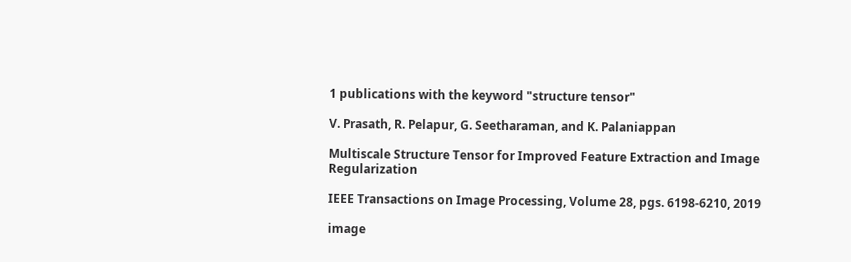1 publications with the keyword "structure tensor"

V. Prasath, R. Pelapur, G. Seetharaman, and K. Palaniappan

Multiscale Structure Tensor for Improved Feature Extraction and Image Regularization

IEEE Transactions on Image Processing, Volume 28, pgs. 6198-6210, 2019

image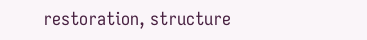restoration, structure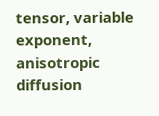tensor, variable exponent, anisotropic diffusion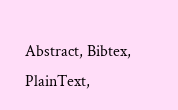Abstract, Bibtex, PlainText,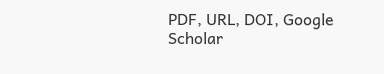PDF, URL, DOI, Google Scholar